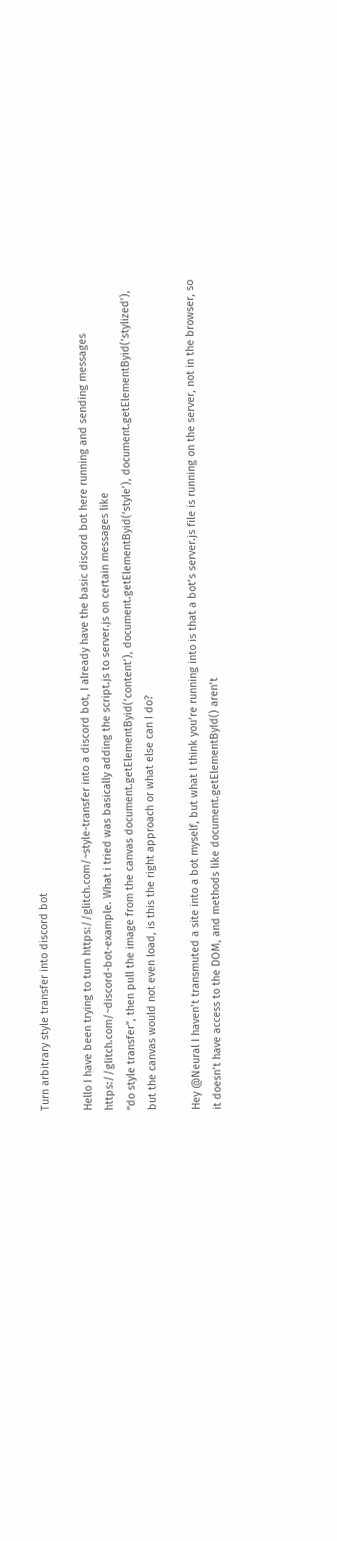Turn arbitrary style transfer into discord bot

Hello I have been trying to turn https://glitch.com/~style-transfer into a discord bot, I already have the basic discord bot here running and sending messages https://glitch.com/~discord-bot-example. What i tried was basically adding the script.js to server.js on certain messages like
“do style transfer”, then pull the image from the canvas document.getElementByid(‘content’), document.getElementByid(‘style’), document.getElementByid(‘stylized’), but the canvas would not even load, is this the right approach or what else can I do?

Hey @Neural I haven’t transmuted a site into a bot myself, but what I think you’re running into is that a bot’s server.js file is running on the server, not in the browser, so it doesn’t have access to the DOM, and methods like document.getElementById() aren’t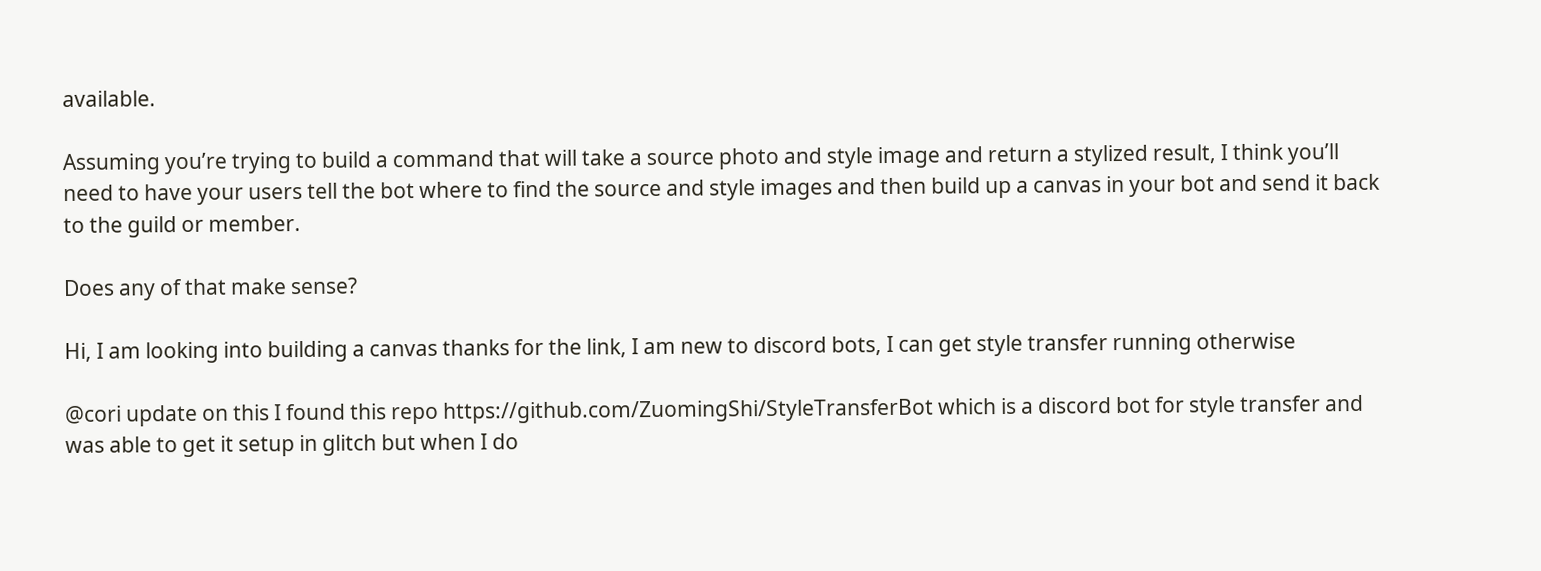available.

Assuming you’re trying to build a command that will take a source photo and style image and return a stylized result, I think you’ll need to have your users tell the bot where to find the source and style images and then build up a canvas in your bot and send it back to the guild or member.

Does any of that make sense?

Hi, I am looking into building a canvas thanks for the link, I am new to discord bots, I can get style transfer running otherwise

@cori update on this I found this repo https://github.com/ZuomingShi/StyleTransferBot which is a discord bot for style transfer and was able to get it setup in glitch but when I do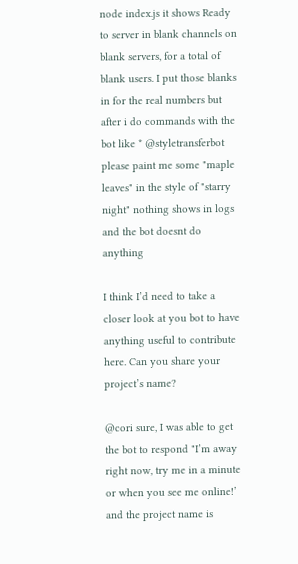node index.js it shows Ready to server in blank channels on blank servers, for a total of blank users. I put those blanks in for the real numbers but after i do commands with the bot like * @styletransferbot please paint me some "maple leaves" in the style of "starry night" nothing shows in logs and the bot doesnt do anything

I think I’d need to take a closer look at you bot to have anything useful to contribute here. Can you share your project’s name?

@cori sure, I was able to get the bot to respond "I’m away right now, try me in a minute or when you see me online!’ and the project name is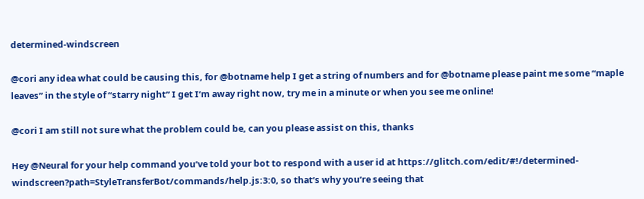determined-windscreen

@cori any idea what could be causing this, for @botname help I get a string of numbers and for @botname please paint me some “maple leaves” in the style of “starry night” I get I’m away right now, try me in a minute or when you see me online!

@cori I am still not sure what the problem could be, can you please assist on this, thanks

Hey @Neural for your help command you’ve told your bot to respond with a user id at https://glitch.com/edit/#!/determined-windscreen?path=StyleTransferBot/commands/help.js:3:0, so that’s why you’re seeing that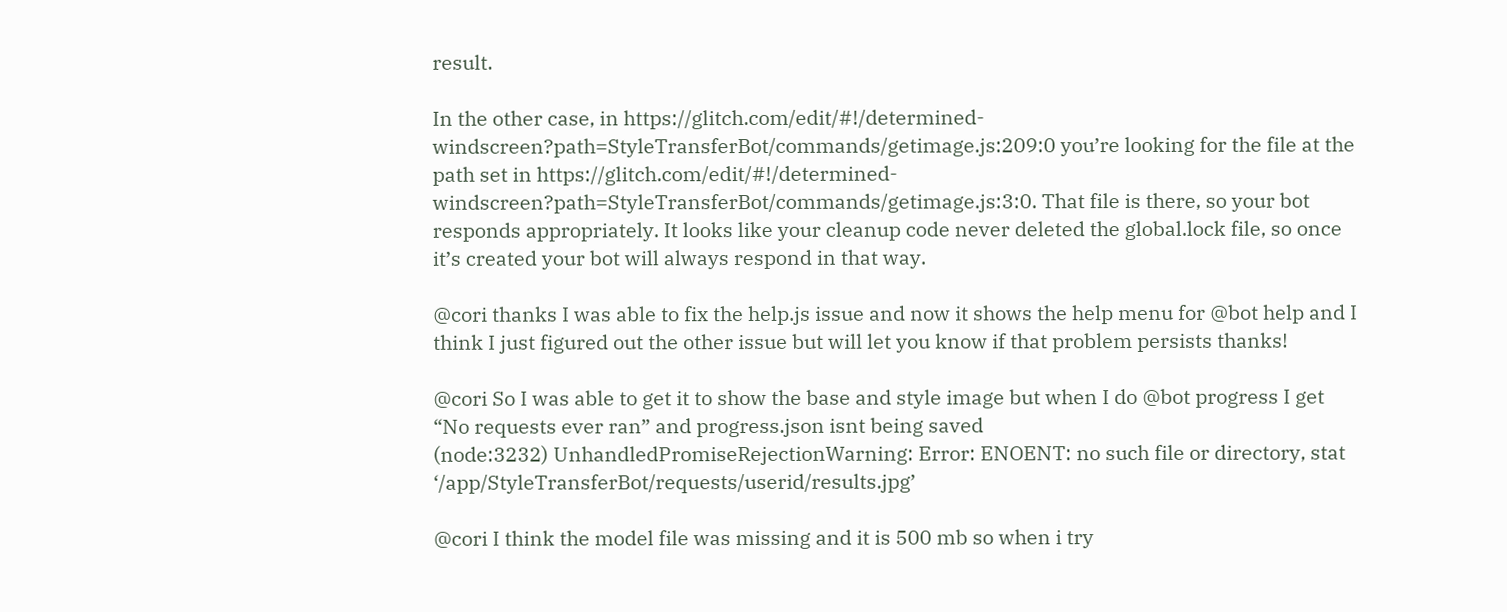result.

In the other case, in https://glitch.com/edit/#!/determined-windscreen?path=StyleTransferBot/commands/getimage.js:209:0 you’re looking for the file at the path set in https://glitch.com/edit/#!/determined-windscreen?path=StyleTransferBot/commands/getimage.js:3:0. That file is there, so your bot responds appropriately. It looks like your cleanup code never deleted the global.lock file, so once it’s created your bot will always respond in that way.

@cori thanks I was able to fix the help.js issue and now it shows the help menu for @bot help and I think I just figured out the other issue but will let you know if that problem persists thanks!

@cori So I was able to get it to show the base and style image but when I do @bot progress I get “No requests ever ran” and progress.json isnt being saved
(node:3232) UnhandledPromiseRejectionWarning: Error: ENOENT: no such file or directory, stat ‘/app/StyleTransferBot/requests/userid/results.jpg’

@cori I think the model file was missing and it is 500 mb so when i try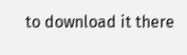to download it there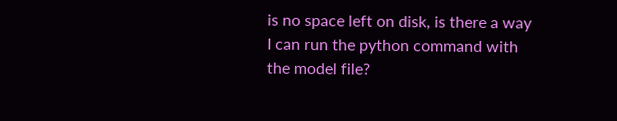is no space left on disk, is there a way I can run the python command with the model file?